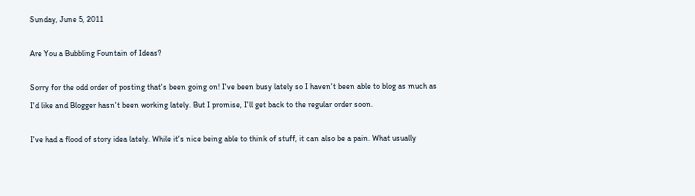Sunday, June 5, 2011

Are You a Bubbling Fountain of Ideas?

Sorry for the odd order of posting that's been going on! I've been busy lately so I haven't been able to blog as much as I'd like and Blogger hasn't been working lately. But I promise, I'll get back to the regular order soon.

I've had a flood of story idea lately. While it's nice being able to think of stuff, it can also be a pain. What usually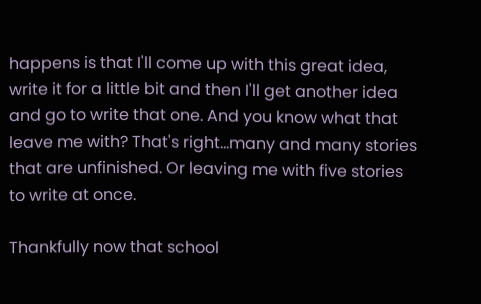happens is that I'll come up with this great idea, write it for a little bit and then I'll get another idea and go to write that one. And you know what that leave me with? That's right...many and many stories that are unfinished. Or leaving me with five stories to write at once.

Thankfully now that school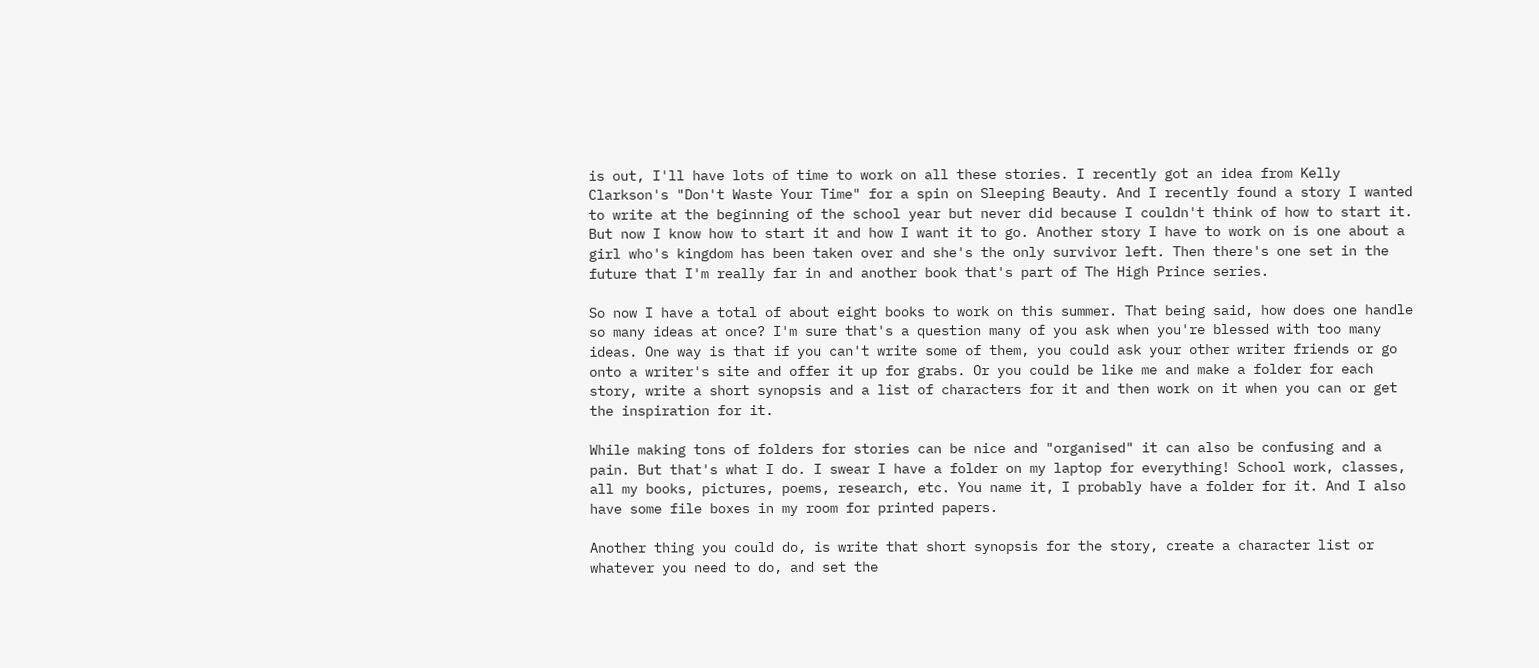is out, I'll have lots of time to work on all these stories. I recently got an idea from Kelly Clarkson's "Don't Waste Your Time" for a spin on Sleeping Beauty. And I recently found a story I wanted to write at the beginning of the school year but never did because I couldn't think of how to start it. But now I know how to start it and how I want it to go. Another story I have to work on is one about a girl who's kingdom has been taken over and she's the only survivor left. Then there's one set in the future that I'm really far in and another book that's part of The High Prince series.

So now I have a total of about eight books to work on this summer. That being said, how does one handle so many ideas at once? I'm sure that's a question many of you ask when you're blessed with too many ideas. One way is that if you can't write some of them, you could ask your other writer friends or go onto a writer's site and offer it up for grabs. Or you could be like me and make a folder for each story, write a short synopsis and a list of characters for it and then work on it when you can or get the inspiration for it.

While making tons of folders for stories can be nice and "organised" it can also be confusing and a pain. But that's what I do. I swear I have a folder on my laptop for everything! School work, classes, all my books, pictures, poems, research, etc. You name it, I probably have a folder for it. And I also have some file boxes in my room for printed papers.

Another thing you could do, is write that short synopsis for the story, create a character list or whatever you need to do, and set the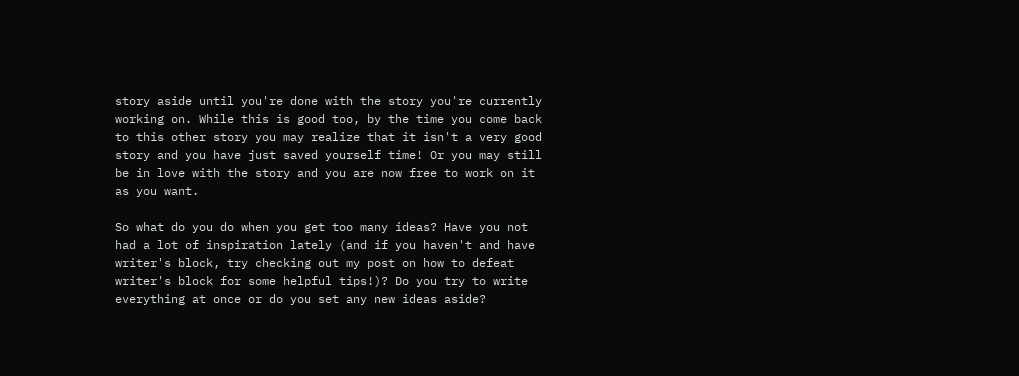story aside until you're done with the story you're currently working on. While this is good too, by the time you come back to this other story you may realize that it isn't a very good story and you have just saved yourself time! Or you may still be in love with the story and you are now free to work on it as you want.

So what do you do when you get too many ideas? Have you not had a lot of inspiration lately (and if you haven't and have writer's block, try checking out my post on how to defeat writer's block for some helpful tips!)? Do you try to write everything at once or do you set any new ideas aside?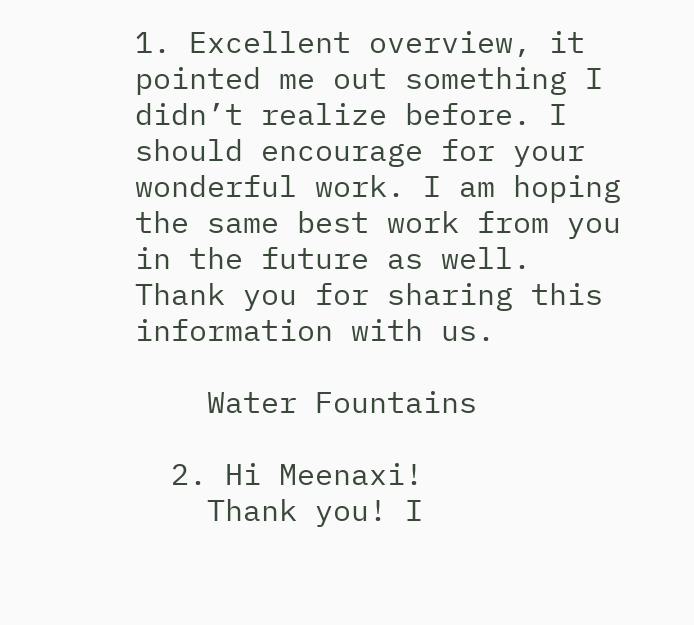1. Excellent overview, it pointed me out something I didn’t realize before. I should encourage for your wonderful work. I am hoping the same best work from you in the future as well. Thank you for sharing this information with us.

    Water Fountains

  2. Hi Meenaxi!
    Thank you! I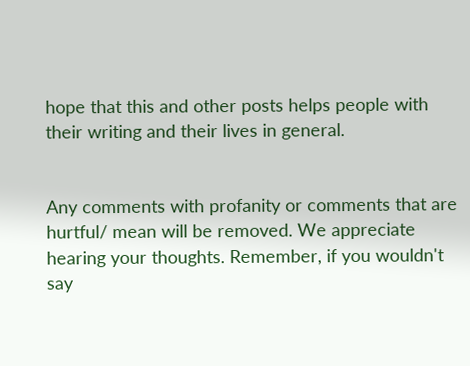hope that this and other posts helps people with their writing and their lives in general.


Any comments with profanity or comments that are hurtful/ mean will be removed. We appreciate hearing your thoughts. Remember, if you wouldn't say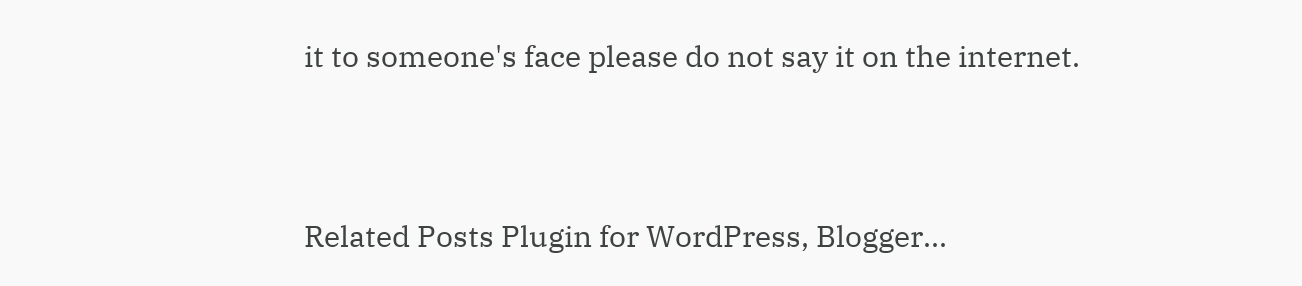it to someone's face please do not say it on the internet.


Related Posts Plugin for WordPress, Blogger...